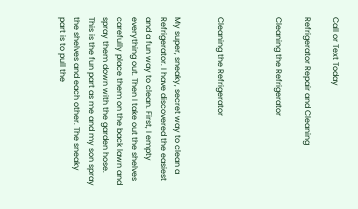Call or Text Today

Refrigerator Repair and Cleaning

Cleaning the Refrigerator



Cleaning the Refrigerator


My super, sneaky, secret way to clean a Refrigerator. I have discovered the easiest and a fun way to clean. First, I empty everything out. Then I take out the shelves carefully place them on the back lawn and spray them down with the garden hose. This is the fun part as me and my son spray the shelves and each other. The sneaky part is to pull the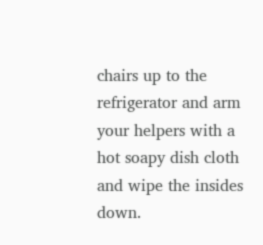chairs up to the refrigerator and arm your helpers with a hot soapy dish cloth and wipe the insides down.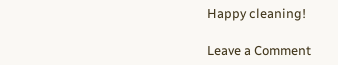Happy cleaning!

Leave a Comment